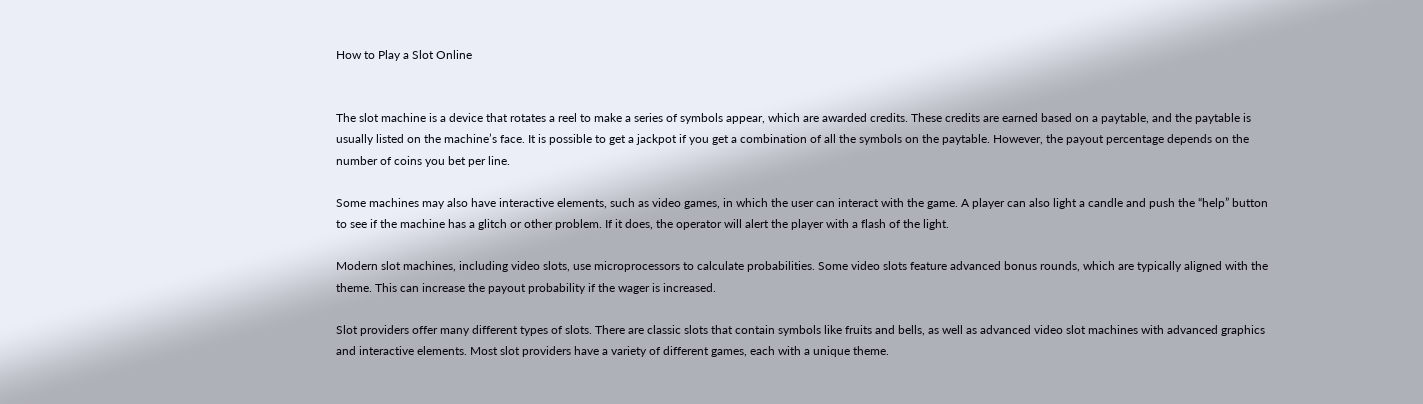How to Play a Slot Online


The slot machine is a device that rotates a reel to make a series of symbols appear, which are awarded credits. These credits are earned based on a paytable, and the paytable is usually listed on the machine’s face. It is possible to get a jackpot if you get a combination of all the symbols on the paytable. However, the payout percentage depends on the number of coins you bet per line.

Some machines may also have interactive elements, such as video games, in which the user can interact with the game. A player can also light a candle and push the “help” button to see if the machine has a glitch or other problem. If it does, the operator will alert the player with a flash of the light.

Modern slot machines, including video slots, use microprocessors to calculate probabilities. Some video slots feature advanced bonus rounds, which are typically aligned with the theme. This can increase the payout probability if the wager is increased.

Slot providers offer many different types of slots. There are classic slots that contain symbols like fruits and bells, as well as advanced video slot machines with advanced graphics and interactive elements. Most slot providers have a variety of different games, each with a unique theme.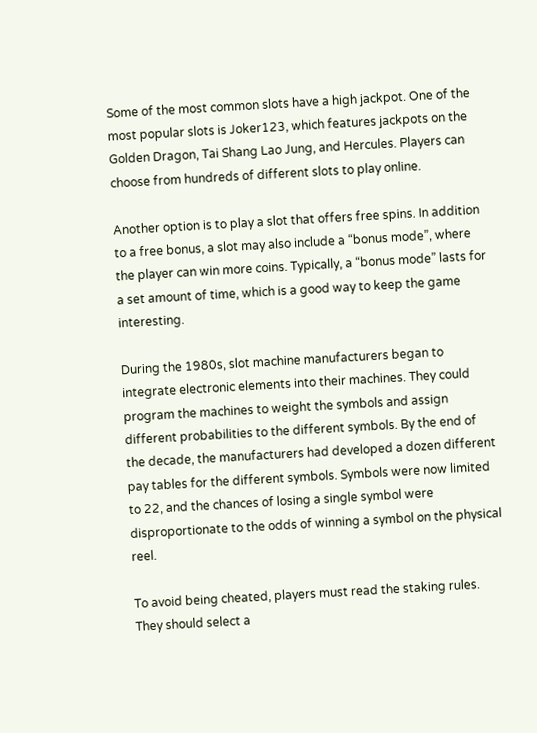Some of the most common slots have a high jackpot. One of the most popular slots is Joker123, which features jackpots on the Golden Dragon, Tai Shang Lao Jung, and Hercules. Players can choose from hundreds of different slots to play online.

Another option is to play a slot that offers free spins. In addition to a free bonus, a slot may also include a “bonus mode”, where the player can win more coins. Typically, a “bonus mode” lasts for a set amount of time, which is a good way to keep the game interesting.

During the 1980s, slot machine manufacturers began to integrate electronic elements into their machines. They could program the machines to weight the symbols and assign different probabilities to the different symbols. By the end of the decade, the manufacturers had developed a dozen different pay tables for the different symbols. Symbols were now limited to 22, and the chances of losing a single symbol were disproportionate to the odds of winning a symbol on the physical reel.

To avoid being cheated, players must read the staking rules. They should select a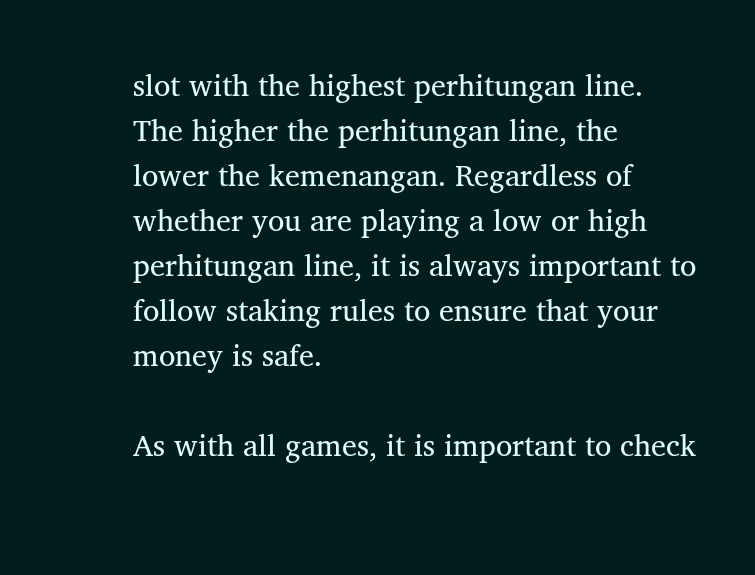slot with the highest perhitungan line. The higher the perhitungan line, the lower the kemenangan. Regardless of whether you are playing a low or high perhitungan line, it is always important to follow staking rules to ensure that your money is safe.

As with all games, it is important to check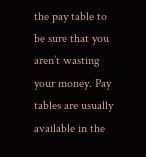the pay table to be sure that you aren’t wasting your money. Pay tables are usually available in the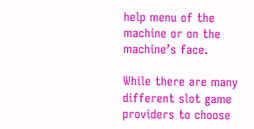help menu of the machine or on the machine’s face.

While there are many different slot game providers to choose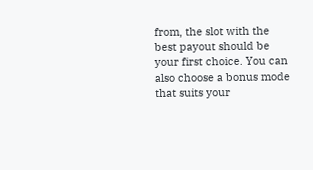from, the slot with the best payout should be your first choice. You can also choose a bonus mode that suits your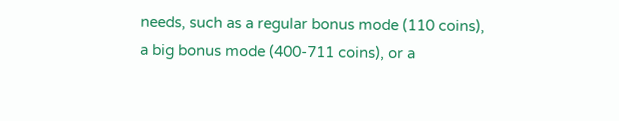needs, such as a regular bonus mode (110 coins), a big bonus mode (400-711 coins), or a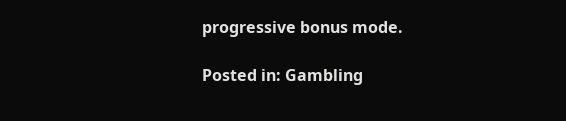progressive bonus mode.

Posted in: Gambling